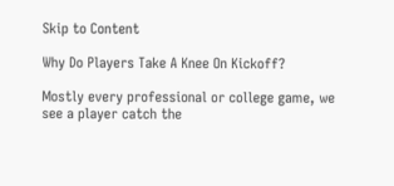Skip to Content

Why Do Players Take A Knee On Kickoff?

Mostly every professional or college game, we see a player catch the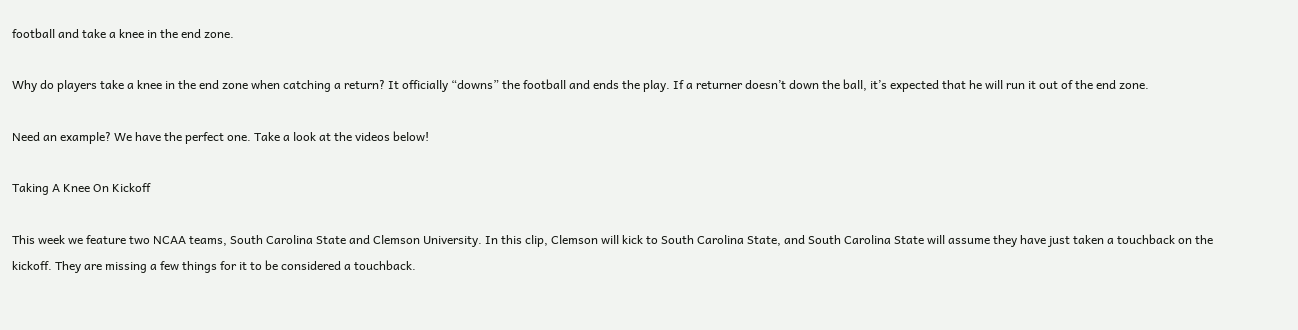football and take a knee in the end zone.

Why do players take a knee in the end zone when catching a return? It officially “downs” the football and ends the play. If a returner doesn’t down the ball, it’s expected that he will run it out of the end zone.

Need an example? We have the perfect one. Take a look at the videos below!

Taking A Knee On Kickoff

This week we feature two NCAA teams, South Carolina State and Clemson University. In this clip, Clemson will kick to South Carolina State, and South Carolina State will assume they have just taken a touchback on the kickoff. They are missing a few things for it to be considered a touchback.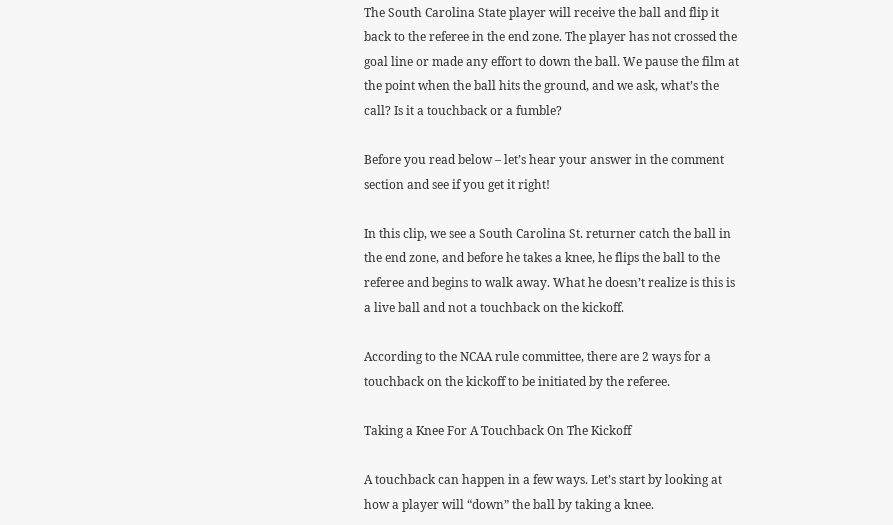The South Carolina State player will receive the ball and flip it back to the referee in the end zone. The player has not crossed the goal line or made any effort to down the ball. We pause the film at the point when the ball hits the ground, and we ask, what’s the call? Is it a touchback or a fumble?

Before you read below – let’s hear your answer in the comment section and see if you get it right!

In this clip, we see a South Carolina St. returner catch the ball in the end zone, and before he takes a knee, he flips the ball to the referee and begins to walk away. What he doesn’t realize is this is a live ball and not a touchback on the kickoff.

According to the NCAA rule committee, there are 2 ways for a touchback on the kickoff to be initiated by the referee.

Taking a Knee For A Touchback On The Kickoff

A touchback can happen in a few ways. Let’s start by looking at how a player will “down” the ball by taking a knee.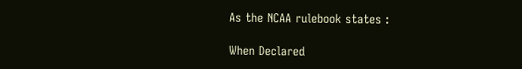As the NCAA rulebook states :

When Declared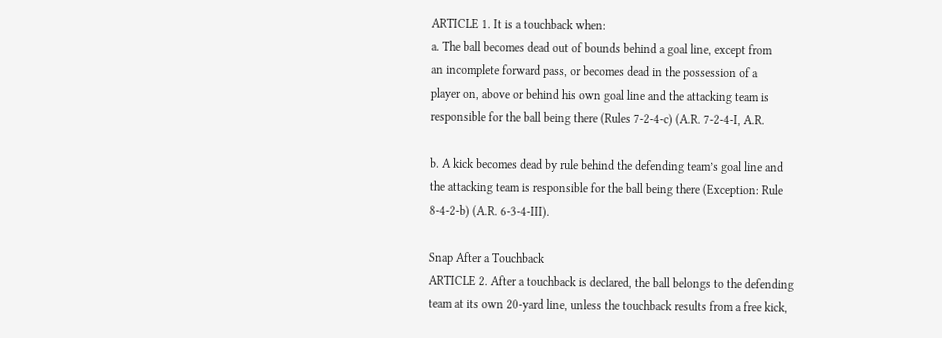ARTICLE 1. It is a touchback when:
a. The ball becomes dead out of bounds behind a goal line, except from
an incomplete forward pass, or becomes dead in the possession of a
player on, above or behind his own goal line and the attacking team is
responsible for the ball being there (Rules 7-2-4-c) (A.R. 7-2-4-I, A.R.

b. A kick becomes dead by rule behind the defending team’s goal line and
the attacking team is responsible for the ball being there (Exception: Rule
8-4-2-b) (A.R. 6-3-4-III).

Snap After a Touchback
ARTICLE 2. After a touchback is declared, the ball belongs to the defending
team at its own 20-yard line, unless the touchback results from a free kick,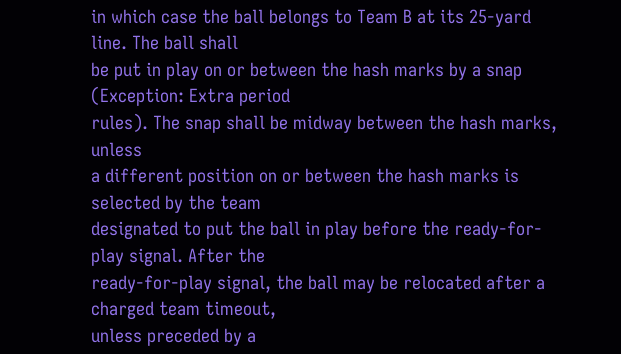in which case the ball belongs to Team B at its 25-yard line. The ball shall
be put in play on or between the hash marks by a snap (Exception: Extra period
rules). The snap shall be midway between the hash marks, unless
a different position on or between the hash marks is selected by the team
designated to put the ball in play before the ready-for-play signal. After the
ready-for-play signal, the ball may be relocated after a charged team timeout,
unless preceded by a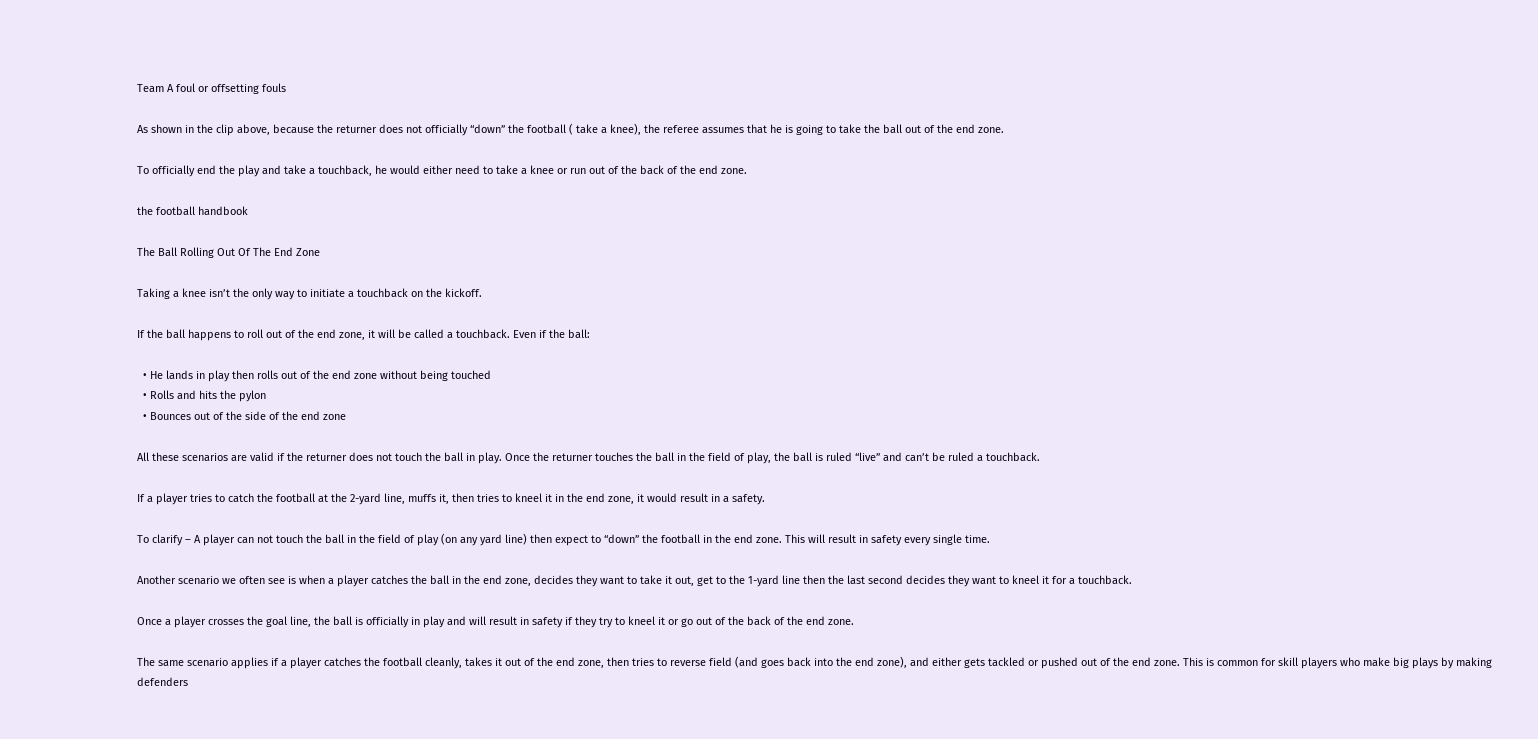Team A foul or offsetting fouls

As shown in the clip above, because the returner does not officially “down” the football ( take a knee), the referee assumes that he is going to take the ball out of the end zone.

To officially end the play and take a touchback, he would either need to take a knee or run out of the back of the end zone.

the football handbook

The Ball Rolling Out Of The End Zone

Taking a knee isn’t the only way to initiate a touchback on the kickoff.

If the ball happens to roll out of the end zone, it will be called a touchback. Even if the ball:

  • He lands in play then rolls out of the end zone without being touched
  • Rolls and hits the pylon
  • Bounces out of the side of the end zone

All these scenarios are valid if the returner does not touch the ball in play. Once the returner touches the ball in the field of play, the ball is ruled “live” and can’t be ruled a touchback.

If a player tries to catch the football at the 2-yard line, muffs it, then tries to kneel it in the end zone, it would result in a safety.

To clarify – A player can not touch the ball in the field of play (on any yard line) then expect to “down” the football in the end zone. This will result in safety every single time.

Another scenario we often see is when a player catches the ball in the end zone, decides they want to take it out, get to the 1-yard line then the last second decides they want to kneel it for a touchback.

Once a player crosses the goal line, the ball is officially in play and will result in safety if they try to kneel it or go out of the back of the end zone.

The same scenario applies if a player catches the football cleanly, takes it out of the end zone, then tries to reverse field (and goes back into the end zone), and either gets tackled or pushed out of the end zone. This is common for skill players who make big plays by making defenders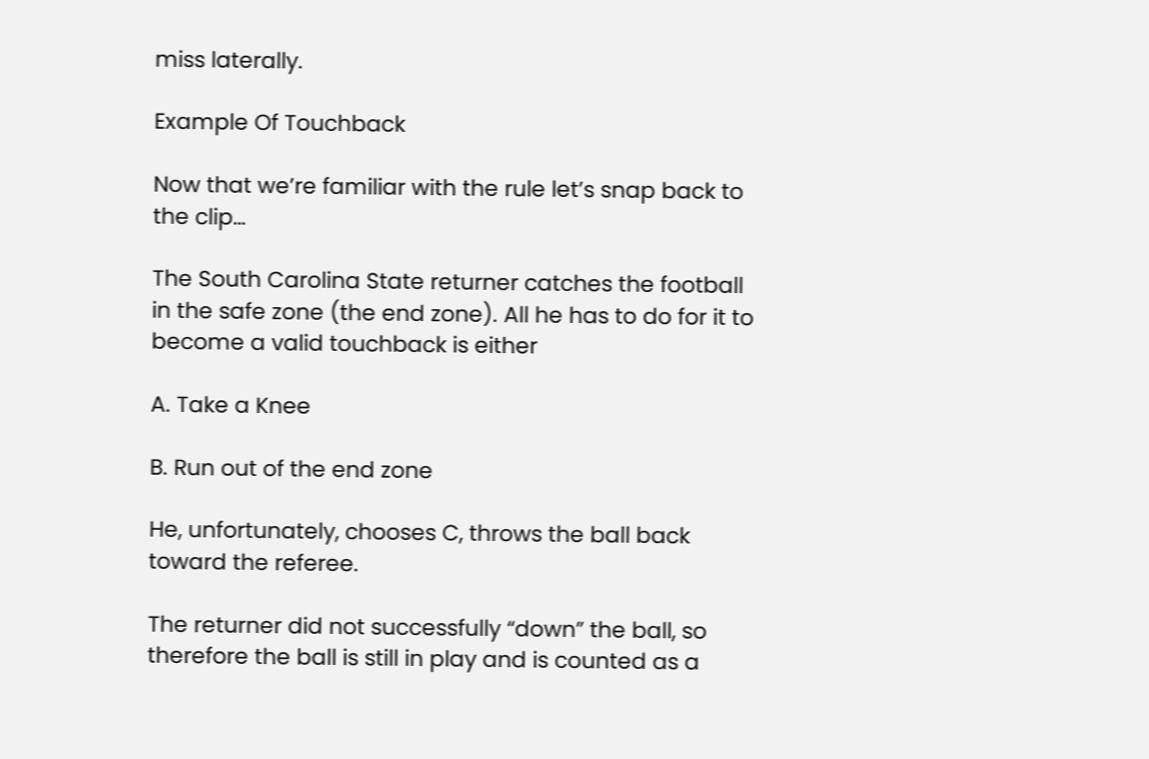miss laterally.

Example Of Touchback

Now that we’re familiar with the rule let’s snap back to the clip…

The South Carolina State returner catches the football in the safe zone (the end zone). All he has to do for it to become a valid touchback is either

A. Take a Knee

B. Run out of the end zone

He, unfortunately, chooses C, throws the ball back toward the referee.

The returner did not successfully “down” the ball, so therefore the ball is still in play and is counted as a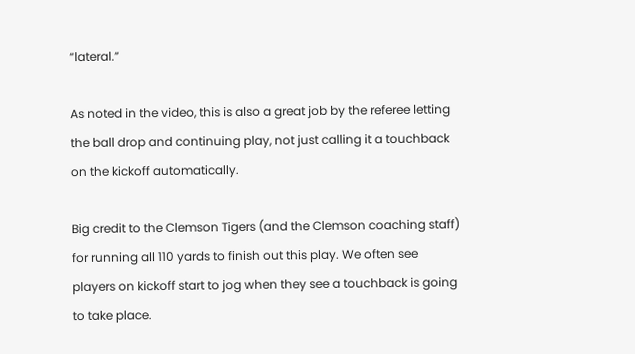“lateral.”

As noted in the video, this is also a great job by the referee letting the ball drop and continuing play, not just calling it a touchback on the kickoff automatically.

Big credit to the Clemson Tigers (and the Clemson coaching staff) for running all 110 yards to finish out this play. We often see players on kickoff start to jog when they see a touchback is going to take place.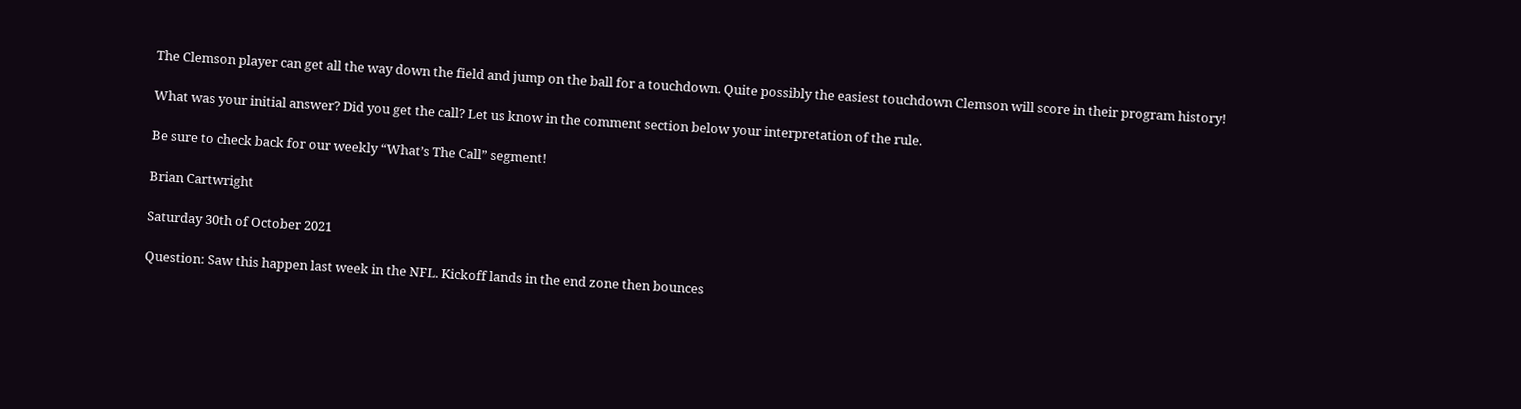The Clemson player can get all the way down the field and jump on the ball for a touchdown. Quite possibly the easiest touchdown Clemson will score in their program history!

What was your initial answer? Did you get the call? Let us know in the comment section below your interpretation of the rule.

Be sure to check back for our weekly “What’s The Call” segment!

Brian Cartwright

Saturday 30th of October 2021

Question: Saw this happen last week in the NFL. Kickoff lands in the end zone then bounces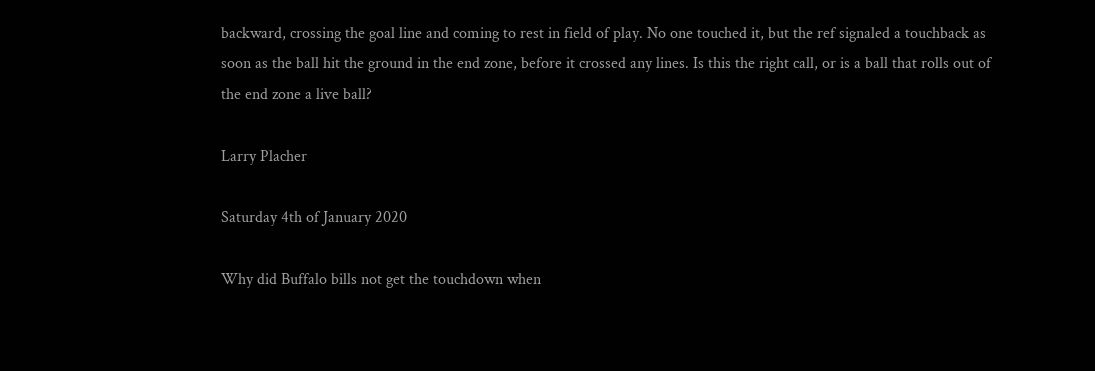backward, crossing the goal line and coming to rest in field of play. No one touched it, but the ref signaled a touchback as soon as the ball hit the ground in the end zone, before it crossed any lines. Is this the right call, or is a ball that rolls out of the end zone a live ball?

Larry Placher

Saturday 4th of January 2020

Why did Buffalo bills not get the touchdown when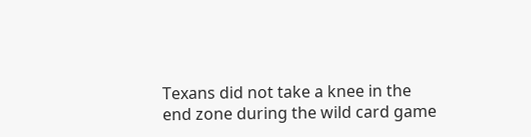Texans did not take a knee in the end zone during the wild card game